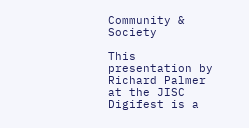Community & Society

This presentation by Richard Palmer at the JISC Digifest is a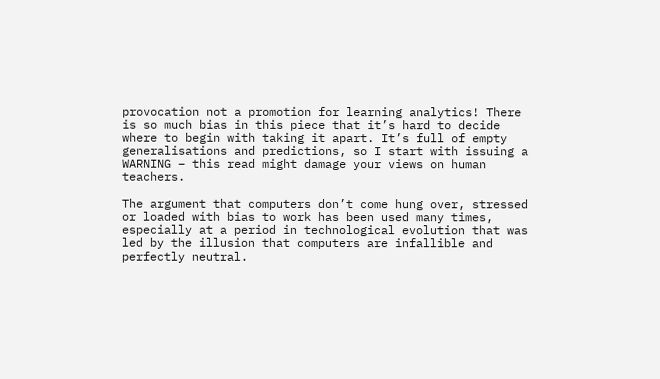provocation not a promotion for learning analytics! There is so much bias in this piece that it’s hard to decide where to begin with taking it apart. It’s full of empty generalisations and predictions, so I start with issuing a WARNING – this read might damage your views on human teachers.

The argument that computers don’t come hung over, stressed or loaded with bias to work has been used many times, especially at a period in technological evolution that was led by the illusion that computers are infallible and perfectly neutral.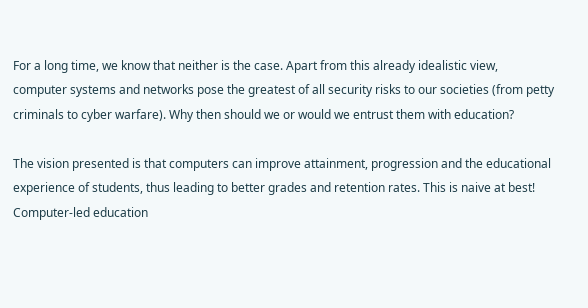For a long time, we know that neither is the case. Apart from this already idealistic view, computer systems and networks pose the greatest of all security risks to our societies (from petty criminals to cyber warfare). Why then should we or would we entrust them with education?

The vision presented is that computers can improve attainment, progression and the educational experience of students, thus leading to better grades and retention rates. This is naive at best! Computer-led education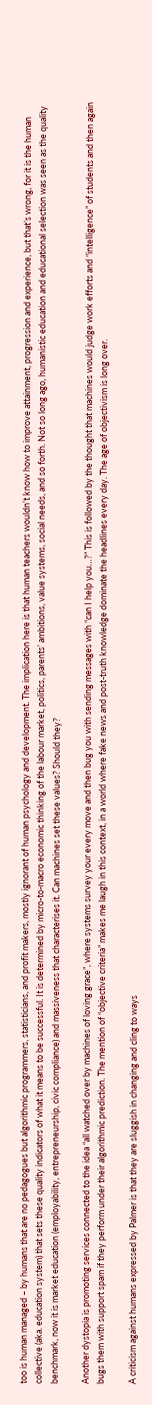too is human managed – by humans that are no pedagogues but algorithmic programmers, statisticians, and profit makers, mostly ignorant of human psychology and development. The implication here is that human teachers wouldn’t know how to improve attainment, progression and experience, but that’s wrong, for it is the human collective (aka. education system) that sets these quality indicators of what it means to be successful. It is determined by micro-to-macro economic thinking of the labour market, politics, parents’ ambitions, value systems, social needs, and so forth. Not so long ago, humanistic education and educational selection was seen as the quality benchmark, now it is market education (employability, entrepreneurship, civic compliance) and massiveness that characterises it. Can machines set these values? Should they?

Another dystopia is promoting services connected to the idea “all watched over by machines of loving grace”, where systems survey your every move and then bug you with sending messages with “can I help you…?” This is followed by the thought that machines would judge work efforts and “intelligence” of students and then again bugs them with support spam if they perform under their algorithmic prediction. The mention of “objective criteria” makes me laugh in this context, in a world where fake news and post-truth knowledge dominate the headlines every day. The age of objectivism is long over.

A criticism against humans expressed by Palmer is that they are sluggish in changing and cling to ways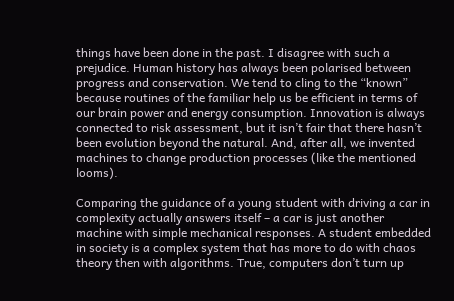things have been done in the past. I disagree with such a prejudice. Human history has always been polarised between progress and conservation. We tend to cling to the “known” because routines of the familiar help us be efficient in terms of our brain power and energy consumption. Innovation is always connected to risk assessment, but it isn’t fair that there hasn’t been evolution beyond the natural. And, after all, we invented machines to change production processes (like the mentioned looms).

Comparing the guidance of a young student with driving a car in complexity actually answers itself – a car is just another machine with simple mechanical responses. A student embedded in society is a complex system that has more to do with chaos theory then with algorithms. True, computers don’t turn up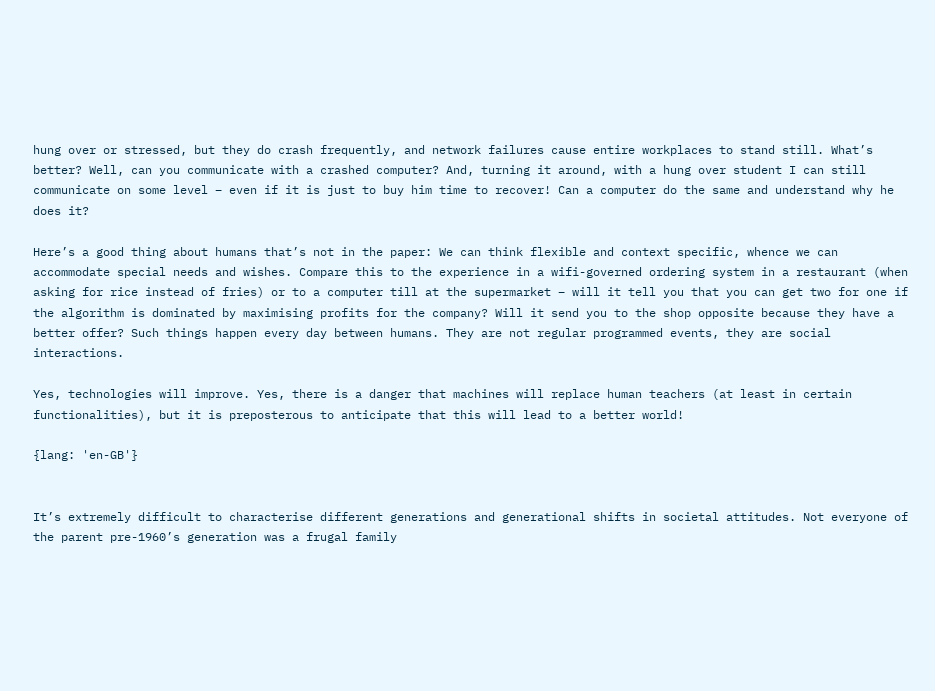hung over or stressed, but they do crash frequently, and network failures cause entire workplaces to stand still. What’s better? Well, can you communicate with a crashed computer? And, turning it around, with a hung over student I can still communicate on some level – even if it is just to buy him time to recover! Can a computer do the same and understand why he does it?

Here’s a good thing about humans that’s not in the paper: We can think flexible and context specific, whence we can accommodate special needs and wishes. Compare this to the experience in a wifi-governed ordering system in a restaurant (when asking for rice instead of fries) or to a computer till at the supermarket – will it tell you that you can get two for one if the algorithm is dominated by maximising profits for the company? Will it send you to the shop opposite because they have a better offer? Such things happen every day between humans. They are not regular programmed events, they are social interactions.

Yes, technologies will improve. Yes, there is a danger that machines will replace human teachers (at least in certain functionalities), but it is preposterous to anticipate that this will lead to a better world!

{lang: 'en-GB'}


It’s extremely difficult to characterise different generations and generational shifts in societal attitudes. Not everyone of the parent pre-1960’s generation was a frugal family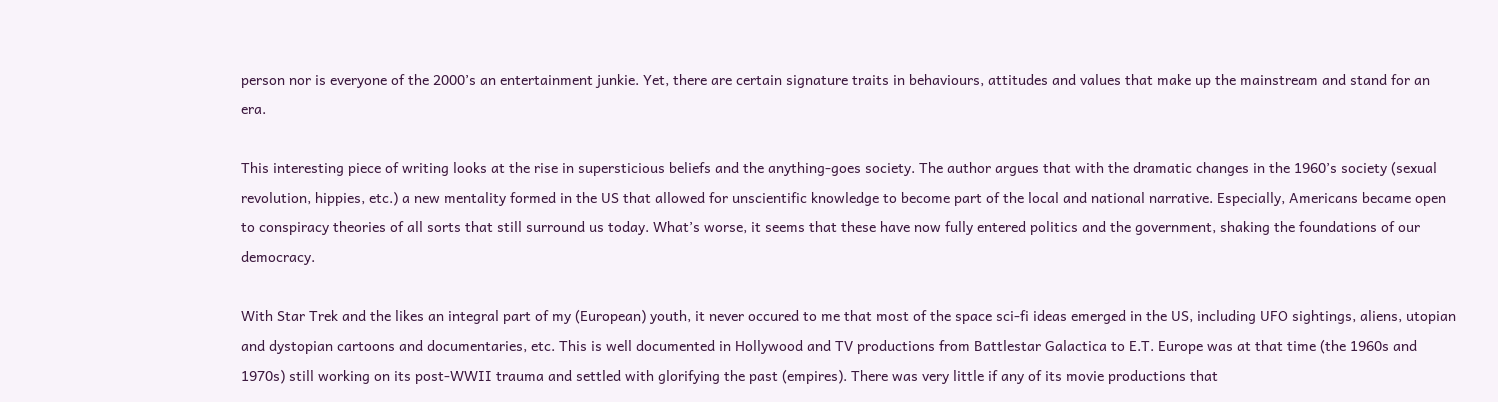person nor is everyone of the 2000’s an entertainment junkie. Yet, there are certain signature traits in behaviours, attitudes and values that make up the mainstream and stand for an era.

This interesting piece of writing looks at the rise in supersticious beliefs and the anything-goes society. The author argues that with the dramatic changes in the 1960’s society (sexual revolution, hippies, etc.) a new mentality formed in the US that allowed for unscientific knowledge to become part of the local and national narrative. Especially, Americans became open to conspiracy theories of all sorts that still surround us today. What’s worse, it seems that these have now fully entered politics and the government, shaking the foundations of our democracy.

With Star Trek and the likes an integral part of my (European) youth, it never occured to me that most of the space sci-fi ideas emerged in the US, including UFO sightings, aliens, utopian and dystopian cartoons and documentaries, etc. This is well documented in Hollywood and TV productions from Battlestar Galactica to E.T. Europe was at that time (the 1960s and 1970s) still working on its post-WWII trauma and settled with glorifying the past (empires). There was very little if any of its movie productions that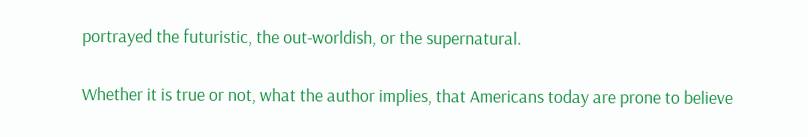portrayed the futuristic, the out-worldish, or the supernatural.

Whether it is true or not, what the author implies, that Americans today are prone to believe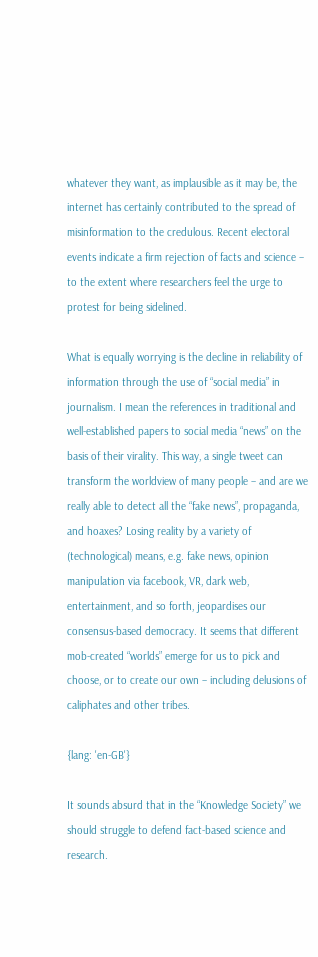whatever they want, as implausible as it may be, the internet has certainly contributed to the spread of misinformation to the credulous. Recent electoral events indicate a firm rejection of facts and science – to the extent where researchers feel the urge to protest for being sidelined.

What is equally worrying is the decline in reliability of information through the use of “social media” in journalism. I mean the references in traditional and well-established papers to social media “news” on the basis of their virality. This way, a single tweet can transform the worldview of many people – and are we really able to detect all the “fake news”, propaganda, and hoaxes? Losing reality by a variety of (technological) means, e.g. fake news, opinion manipulation via facebook, VR, dark web, entertainment, and so forth, jeopardises our  consensus-based democracy. It seems that different mob-created “worlds” emerge for us to pick and choose, or to create our own – including delusions of caliphates and other tribes.

{lang: 'en-GB'}

It sounds absurd that in the “Knowledge Society” we should struggle to defend fact-based science and research.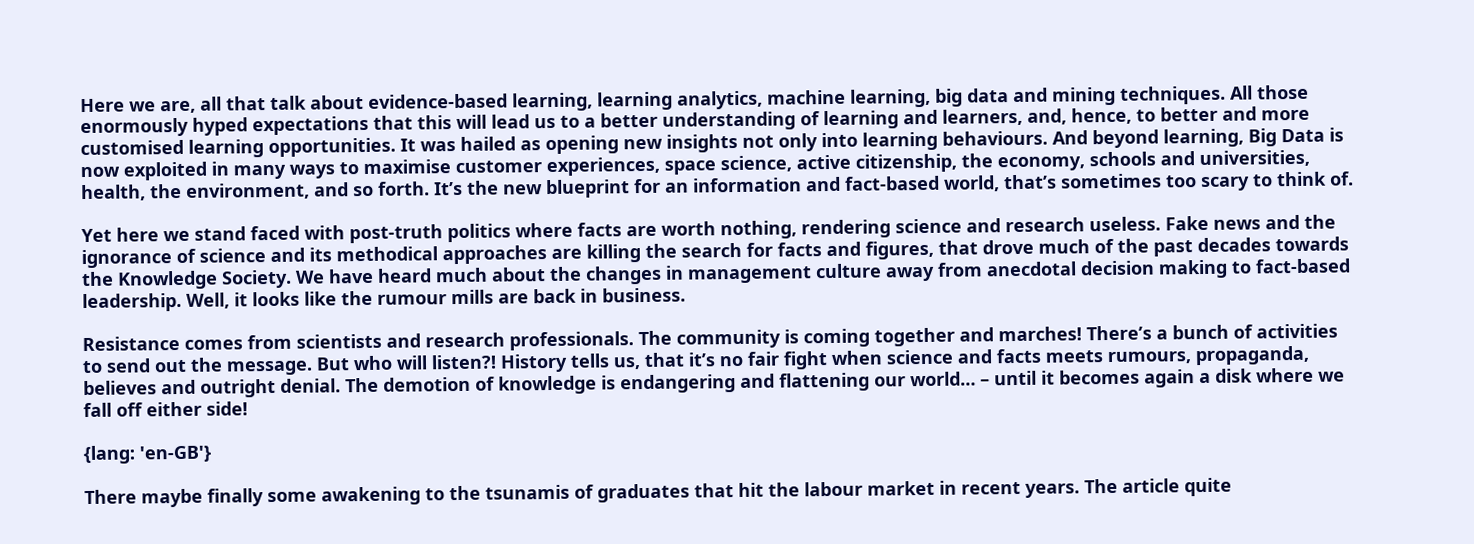Here we are, all that talk about evidence-based learning, learning analytics, machine learning, big data and mining techniques. All those enormously hyped expectations that this will lead us to a better understanding of learning and learners, and, hence, to better and more customised learning opportunities. It was hailed as opening new insights not only into learning behaviours. And beyond learning, Big Data is now exploited in many ways to maximise customer experiences, space science, active citizenship, the economy, schools and universities, health, the environment, and so forth. It’s the new blueprint for an information and fact-based world, that’s sometimes too scary to think of.

Yet here we stand faced with post-truth politics where facts are worth nothing, rendering science and research useless. Fake news and the ignorance of science and its methodical approaches are killing the search for facts and figures, that drove much of the past decades towards the Knowledge Society. We have heard much about the changes in management culture away from anecdotal decision making to fact-based leadership. Well, it looks like the rumour mills are back in business.

Resistance comes from scientists and research professionals. The community is coming together and marches! There’s a bunch of activities to send out the message. But who will listen?! History tells us, that it’s no fair fight when science and facts meets rumours, propaganda, believes and outright denial. The demotion of knowledge is endangering and flattening our world… – until it becomes again a disk where we fall off either side!

{lang: 'en-GB'}

There maybe finally some awakening to the tsunamis of graduates that hit the labour market in recent years. The article quite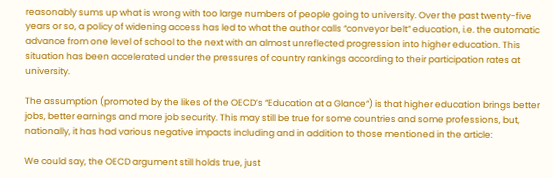reasonably sums up what is wrong with too large numbers of people going to university. Over the past twenty-five years or so, a policy of widening access has led to what the author calls “conveyor belt” education, i.e. the automatic advance from one level of school to the next with an almost unreflected progression into higher education. This situation has been accelerated under the pressures of country rankings according to their participation rates at university.

The assumption (promoted by the likes of the OECD’s “Education at a Glance“) is that higher education brings better jobs, better earnings and more job security. This may still be true for some countries and some professions, but, nationally, it has had various negative impacts including and in addition to those mentioned in the article:

We could say, the OECD argument still holds true, just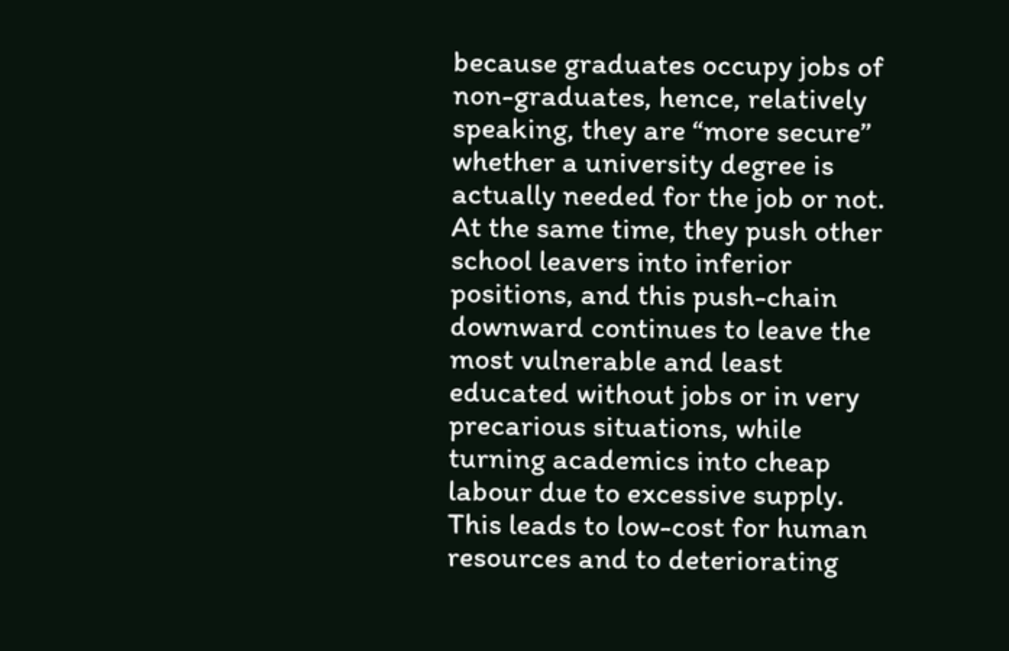because graduates occupy jobs of non-graduates, hence, relatively speaking, they are “more secure” whether a university degree is actually needed for the job or not. At the same time, they push other school leavers into inferior positions, and this push-chain downward continues to leave the most vulnerable and least educated without jobs or in very precarious situations, while turning academics into cheap labour due to excessive supply. This leads to low-cost for human resources and to deteriorating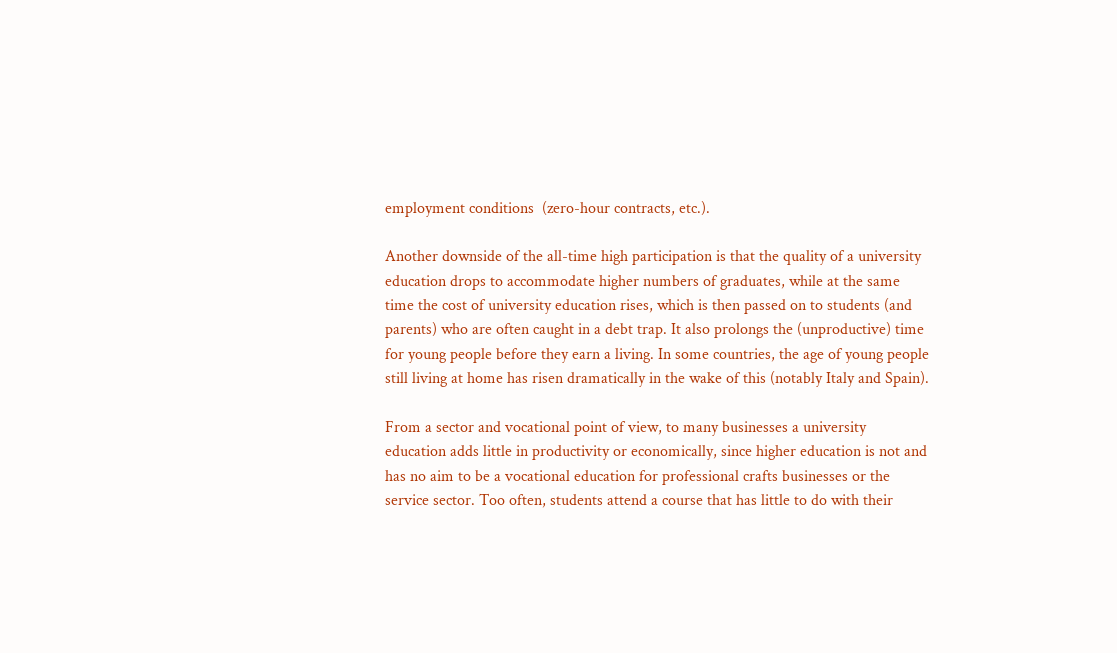employment conditions  (zero-hour contracts, etc.).

Another downside of the all-time high participation is that the quality of a university education drops to accommodate higher numbers of graduates, while at the same time the cost of university education rises, which is then passed on to students (and parents) who are often caught in a debt trap. It also prolongs the (unproductive) time for young people before they earn a living. In some countries, the age of young people still living at home has risen dramatically in the wake of this (notably Italy and Spain).

From a sector and vocational point of view, to many businesses a university education adds little in productivity or economically, since higher education is not and has no aim to be a vocational education for professional crafts businesses or the service sector. Too often, students attend a course that has little to do with their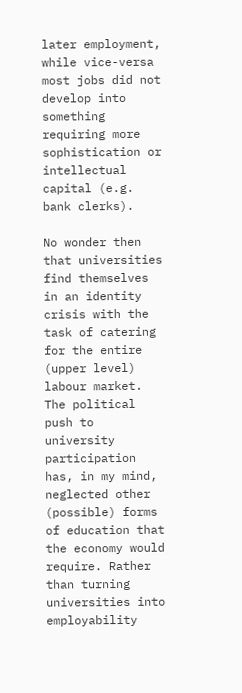later employment, while vice-versa most jobs did not develop into something requiring more sophistication or intellectual capital (e.g. bank clerks).

No wonder then that universities find themselves in an identity crisis with the task of catering for the entire (upper level) labour market. The political push to university participation has, in my mind, neglected other (possible) forms of education that the economy would require. Rather than turning universities into employability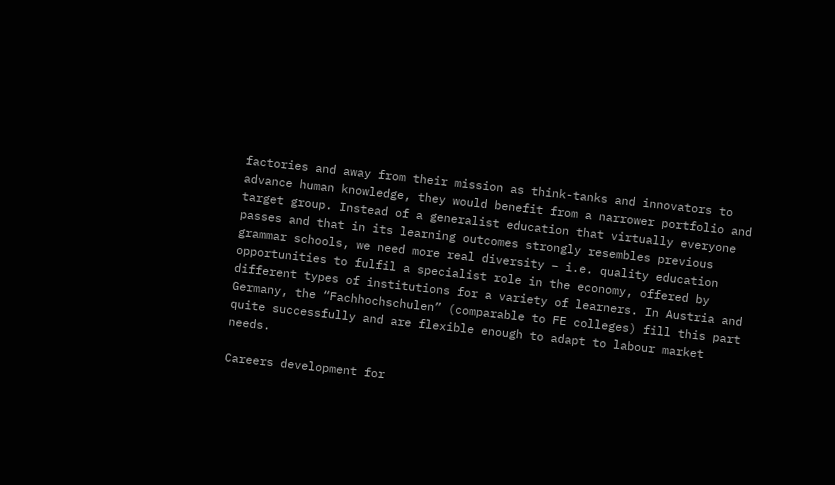factories and away from their mission as think-tanks and innovators to advance human knowledge, they would benefit from a narrower portfolio and target group. Instead of a generalist education that virtually everyone passes and that in its learning outcomes strongly resembles previous grammar schools, we need more real diversity – i.e. quality education opportunities to fulfil a specialist role in the economy, offered by different types of institutions for a variety of learners. In Austria and Germany, the “Fachhochschulen” (comparable to FE colleges) fill this part quite successfully and are flexible enough to adapt to labour market needs.

Careers development for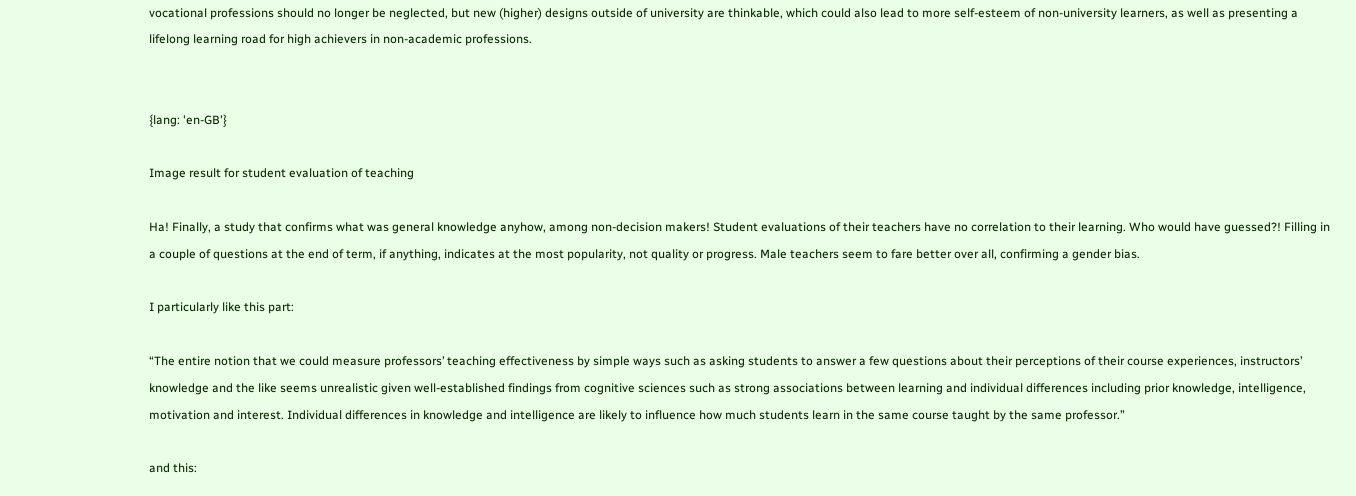vocational professions should no longer be neglected, but new (higher) designs outside of university are thinkable, which could also lead to more self-esteem of non-university learners, as well as presenting a lifelong learning road for high achievers in non-academic professions.


{lang: 'en-GB'}

Image result for student evaluation of teaching

Ha! Finally, a study that confirms what was general knowledge anyhow, among non-decision makers! Student evaluations of their teachers have no correlation to their learning. Who would have guessed?! Filling in a couple of questions at the end of term, if anything, indicates at the most popularity, not quality or progress. Male teachers seem to fare better over all, confirming a gender bias.

I particularly like this part:

“The entire notion that we could measure professors’ teaching effectiveness by simple ways such as asking students to answer a few questions about their perceptions of their course experiences, instructors’ knowledge and the like seems unrealistic given well-established findings from cognitive sciences such as strong associations between learning and individual differences including prior knowledge, intelligence, motivation and interest. Individual differences in knowledge and intelligence are likely to influence how much students learn in the same course taught by the same professor.”

and this: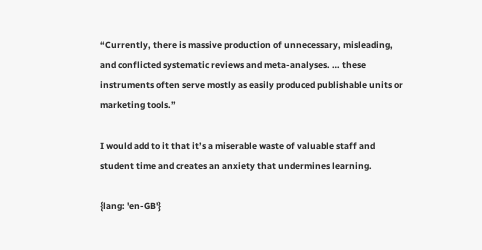“Currently, there is massive production of unnecessary, misleading, and conflicted systematic reviews and meta-analyses. … these instruments often serve mostly as easily produced publishable units or marketing tools.”

I would add to it that it’s a miserable waste of valuable staff and student time and creates an anxiety that undermines learning.

{lang: 'en-GB'}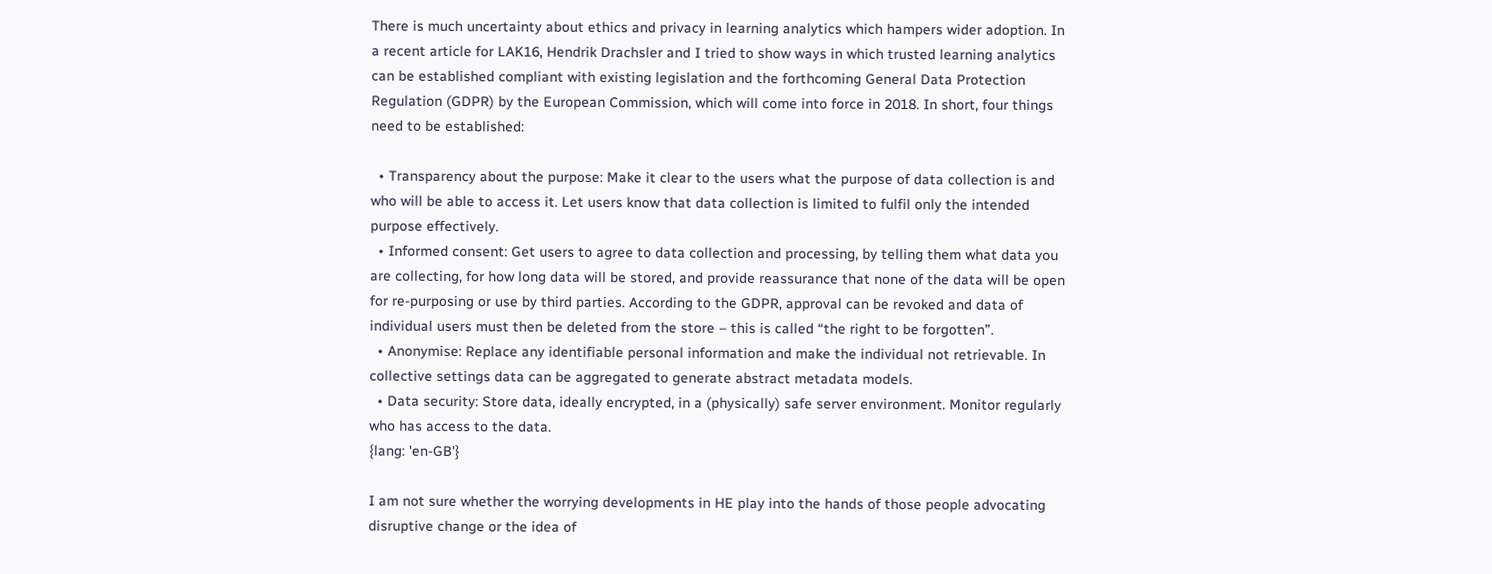There is much uncertainty about ethics and privacy in learning analytics which hampers wider adoption. In a recent article for LAK16, Hendrik Drachsler and I tried to show ways in which trusted learning analytics can be established compliant with existing legislation and the forthcoming General Data Protection Regulation (GDPR) by the European Commission, which will come into force in 2018. In short, four things need to be established:

  • Transparency about the purpose: Make it clear to the users what the purpose of data collection is and who will be able to access it. Let users know that data collection is limited to fulfil only the intended purpose effectively.
  • Informed consent: Get users to agree to data collection and processing, by telling them what data you are collecting, for how long data will be stored, and provide reassurance that none of the data will be open for re-purposing or use by third parties. According to the GDPR, approval can be revoked and data of individual users must then be deleted from the store – this is called “the right to be forgotten”.
  • Anonymise: Replace any identifiable personal information and make the individual not retrievable. In collective settings data can be aggregated to generate abstract metadata models.
  • Data security: Store data, ideally encrypted, in a (physically) safe server environment. Monitor regularly who has access to the data.
{lang: 'en-GB'}

I am not sure whether the worrying developments in HE play into the hands of those people advocating disruptive change or the idea of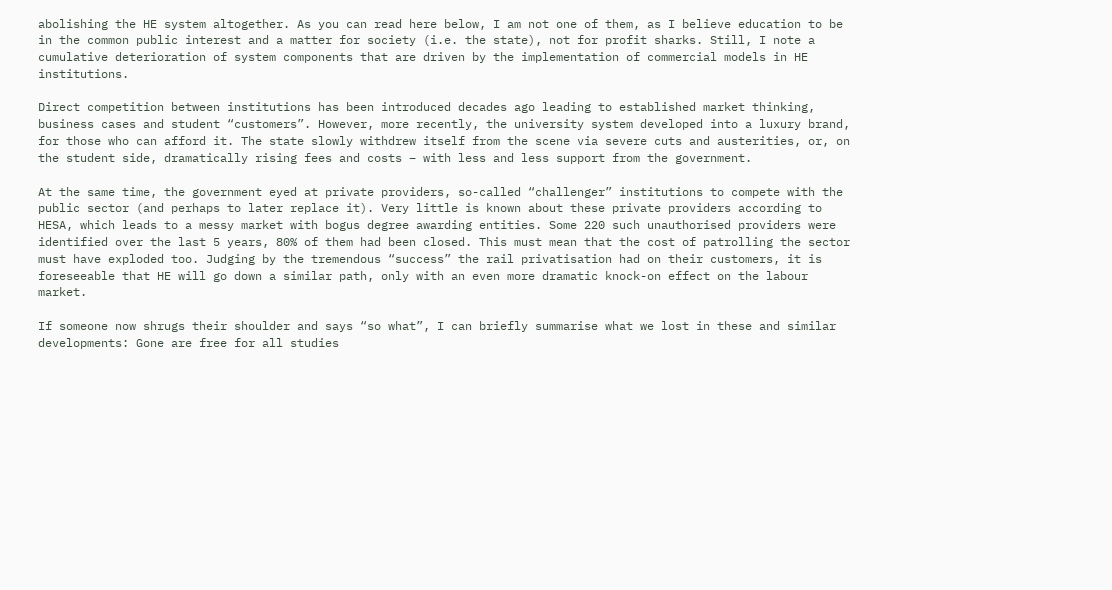abolishing the HE system altogether. As you can read here below, I am not one of them, as I believe education to be in the common public interest and a matter for society (i.e. the state), not for profit sharks. Still, I note a cumulative deterioration of system components that are driven by the implementation of commercial models in HE institutions.

Direct competition between institutions has been introduced decades ago leading to established market thinking, business cases and student “customers”. However, more recently, the university system developed into a luxury brand, for those who can afford it. The state slowly withdrew itself from the scene via severe cuts and austerities, or, on the student side, dramatically rising fees and costs – with less and less support from the government.

At the same time, the government eyed at private providers, so-called “challenger” institutions to compete with the public sector (and perhaps to later replace it). Very little is known about these private providers according to HESA, which leads to a messy market with bogus degree awarding entities. Some 220 such unauthorised providers were identified over the last 5 years, 80% of them had been closed. This must mean that the cost of patrolling the sector must have exploded too. Judging by the tremendous “success” the rail privatisation had on their customers, it is foreseeable that HE will go down a similar path, only with an even more dramatic knock-on effect on the labour market.

If someone now shrugs their shoulder and says “so what”, I can briefly summarise what we lost in these and similar developments: Gone are free for all studies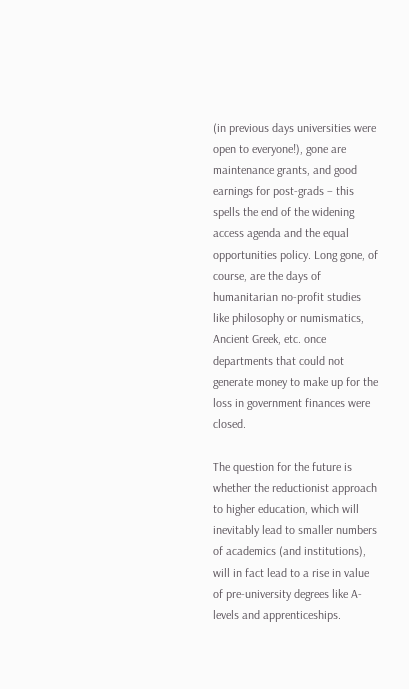(in previous days universities were open to everyone!), gone are maintenance grants, and good earnings for post-grads – this spells the end of the widening access agenda and the equal opportunities policy. Long gone, of course, are the days of humanitarian no-profit studies like philosophy or numismatics, Ancient Greek, etc. once departments that could not generate money to make up for the loss in government finances were closed.

The question for the future is whether the reductionist approach to higher education, which will inevitably lead to smaller numbers of academics (and institutions), will in fact lead to a rise in value of pre-university degrees like A-levels and apprenticeships.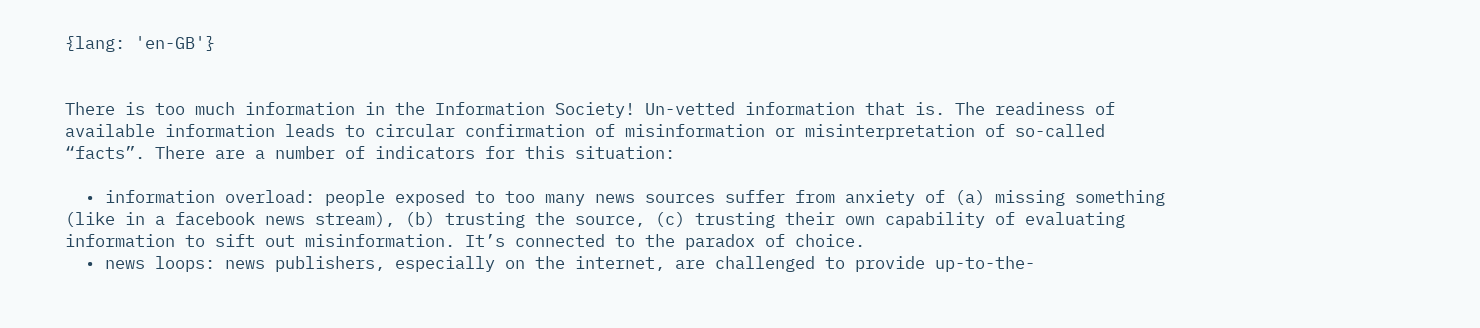{lang: 'en-GB'}


There is too much information in the Information Society! Un-vetted information that is. The readiness of available information leads to circular confirmation of misinformation or misinterpretation of so-called “facts”. There are a number of indicators for this situation:

  • information overload: people exposed to too many news sources suffer from anxiety of (a) missing something (like in a facebook news stream), (b) trusting the source, (c) trusting their own capability of evaluating information to sift out misinformation. It’s connected to the paradox of choice.
  • news loops: news publishers, especially on the internet, are challenged to provide up-to-the-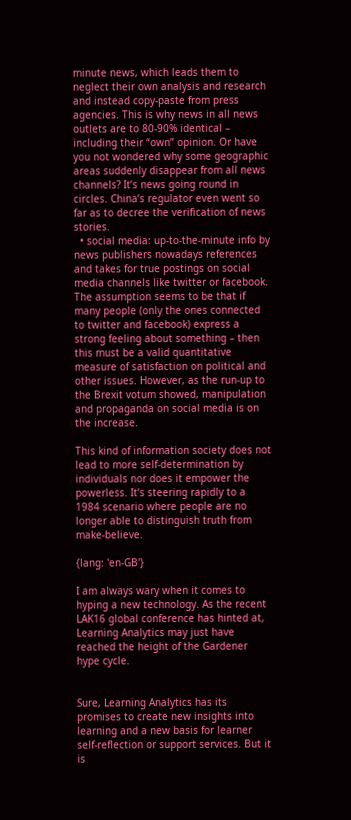minute news, which leads them to neglect their own analysis and research and instead copy-paste from press agencies. This is why news in all news outlets are to 80-90% identical – including their “own” opinion. Or have you not wondered why some geographic areas suddenly disappear from all news channels? It’s news going round in circles. China’s regulator even went so far as to decree the verification of news stories.
  • social media: up-to-the-minute info by news publishers nowadays references and takes for true postings on social media channels like twitter or facebook. The assumption seems to be that if many people (only the ones connected to twitter and facebook) express a strong feeling about something – then this must be a valid quantitative measure of satisfaction on political and other issues. However, as the run-up to the Brexit votum showed, manipulation and propaganda on social media is on the increase.

This kind of information society does not lead to more self-determination by individuals nor does it empower the powerless. It’s steering rapidly to a 1984 scenario where people are no longer able to distinguish truth from make-believe.

{lang: 'en-GB'}

I am always wary when it comes to hyping a new technology. As the recent LAK16 global conference has hinted at, Learning Analytics may just have reached the height of the Gardener hype cycle.


Sure, Learning Analytics has its promises to create new insights into learning and a new basis for learner self-reflection or support services. But it is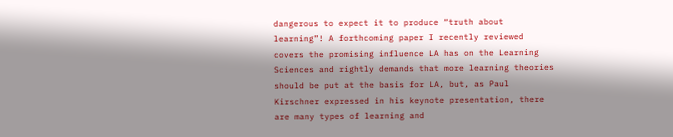dangerous to expect it to produce “truth about learning”! A forthcoming paper I recently reviewed covers the promising influence LA has on the Learning Sciences and rightly demands that more learning theories should be put at the basis for LA, but, as Paul Kirschner expressed in his keynote presentation, there are many types of learning and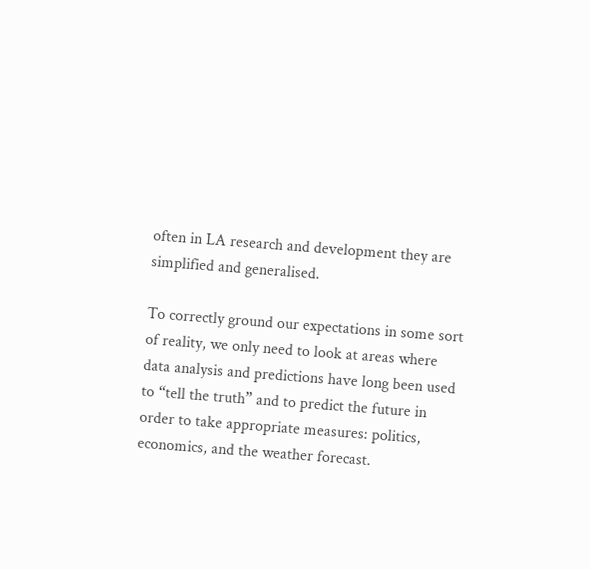often in LA research and development they are simplified and generalised.

To correctly ground our expectations in some sort of reality, we only need to look at areas where data analysis and predictions have long been used to “tell the truth” and to predict the future in order to take appropriate measures: politics, economics, and the weather forecast.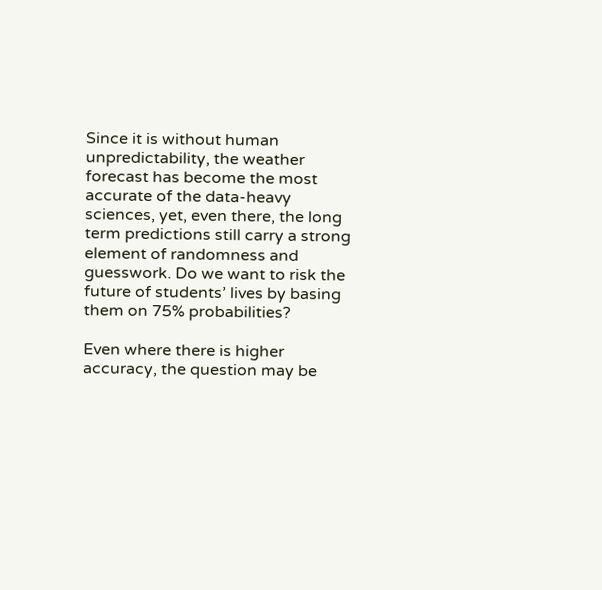Since it is without human unpredictability, the weather forecast has become the most accurate of the data-heavy sciences, yet, even there, the long term predictions still carry a strong element of randomness and guesswork. Do we want to risk the future of students’ lives by basing them on 75% probabilities?

Even where there is higher accuracy, the question may be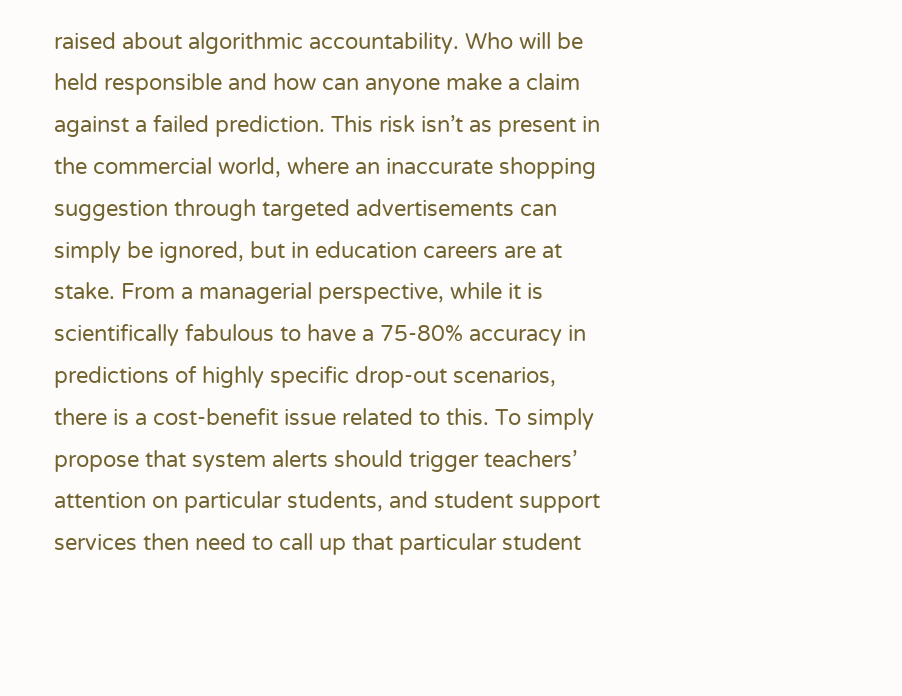raised about algorithmic accountability. Who will be held responsible and how can anyone make a claim against a failed prediction. This risk isn’t as present in the commercial world, where an inaccurate shopping suggestion through targeted advertisements can simply be ignored, but in education careers are at stake. From a managerial perspective, while it is scientifically fabulous to have a 75-80% accuracy in predictions of highly specific drop-out scenarios, there is a cost-benefit issue related to this. To simply propose that system alerts should trigger teachers’ attention on particular students, and student support services then need to call up that particular student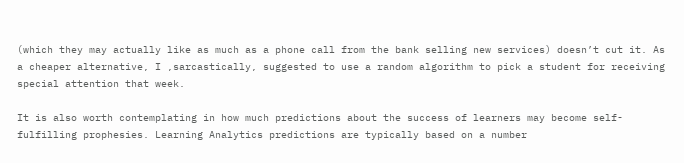(which they may actually like as much as a phone call from the bank selling new services) doesn’t cut it. As a cheaper alternative, I ,sarcastically, suggested to use a random algorithm to pick a student for receiving special attention that week.

It is also worth contemplating in how much predictions about the success of learners may become self-fulfilling prophesies. Learning Analytics predictions are typically based on a number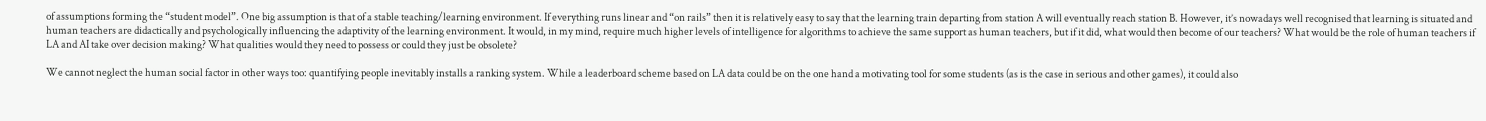of assumptions forming the “student model”. One big assumption is that of a stable teaching/learning environment. If everything runs linear and “on rails” then it is relatively easy to say that the learning train departing from station A will eventually reach station B. However, it’s nowadays well recognised that learning is situated and human teachers are didactically and psychologically influencing the adaptivity of the learning environment. It would, in my mind, require much higher levels of intelligence for algorithms to achieve the same support as human teachers, but if it did, what would then become of our teachers? What would be the role of human teachers if LA and AI take over decision making? What qualities would they need to possess or could they just be obsolete?

We cannot neglect the human social factor in other ways too: quantifying people inevitably installs a ranking system. While a leaderboard scheme based on LA data could be on the one hand a motivating tool for some students (as is the case in serious and other games), it could also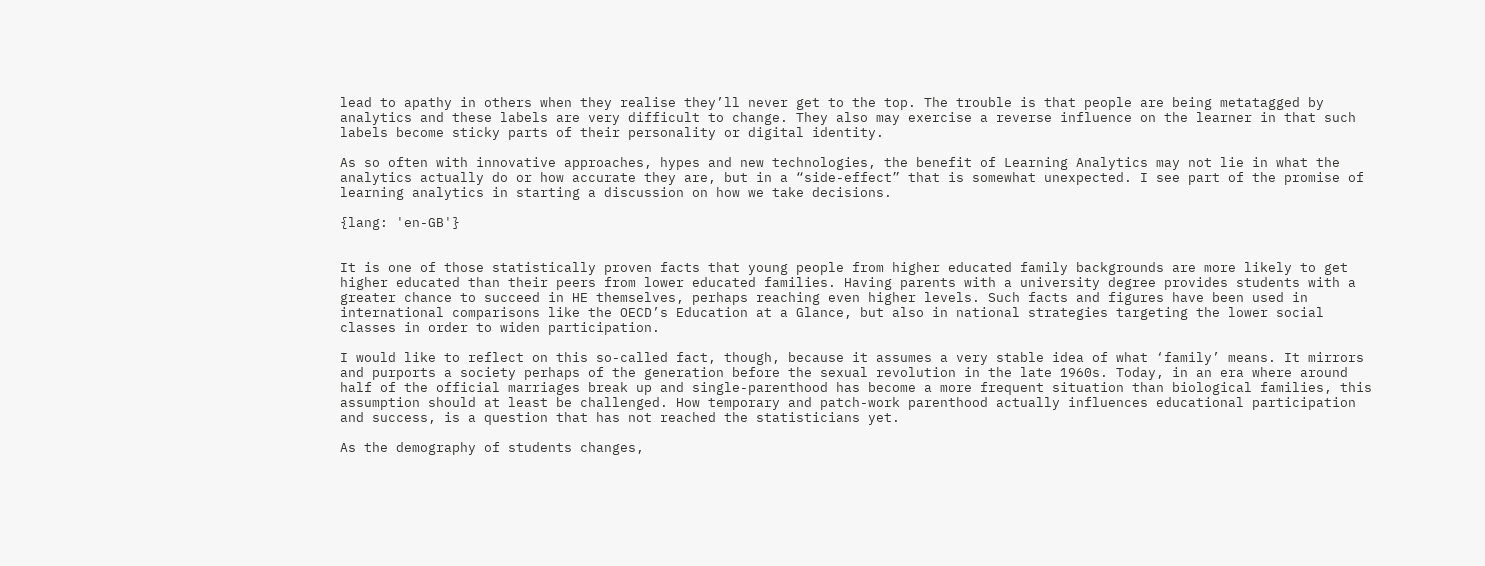lead to apathy in others when they realise they’ll never get to the top. The trouble is that people are being metatagged by analytics and these labels are very difficult to change. They also may exercise a reverse influence on the learner in that such labels become sticky parts of their personality or digital identity.

As so often with innovative approaches, hypes and new technologies, the benefit of Learning Analytics may not lie in what the analytics actually do or how accurate they are, but in a “side-effect” that is somewhat unexpected. I see part of the promise of learning analytics in starting a discussion on how we take decisions.

{lang: 'en-GB'}


It is one of those statistically proven facts that young people from higher educated family backgrounds are more likely to get higher educated than their peers from lower educated families. Having parents with a university degree provides students with a greater chance to succeed in HE themselves, perhaps reaching even higher levels. Such facts and figures have been used in international comparisons like the OECD’s Education at a Glance, but also in national strategies targeting the lower social classes in order to widen participation.

I would like to reflect on this so-called fact, though, because it assumes a very stable idea of what ‘family’ means. It mirrors and purports a society perhaps of the generation before the sexual revolution in the late 1960s. Today, in an era where around half of the official marriages break up and single-parenthood has become a more frequent situation than biological families, this assumption should at least be challenged. How temporary and patch-work parenthood actually influences educational participation and success, is a question that has not reached the statisticians yet.

As the demography of students changes,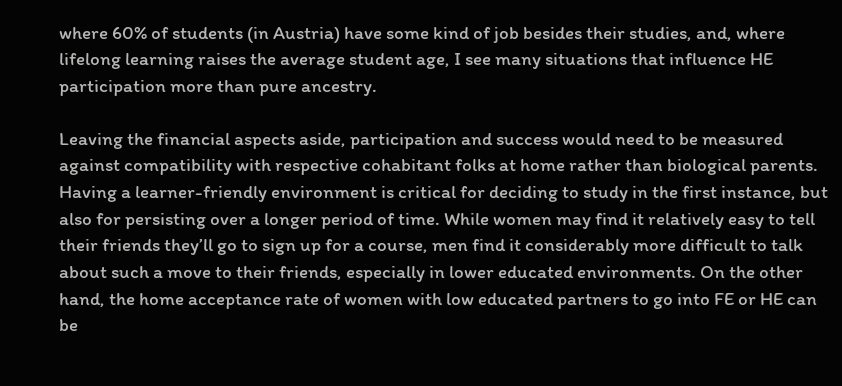where 60% of students (in Austria) have some kind of job besides their studies, and, where lifelong learning raises the average student age, I see many situations that influence HE participation more than pure ancestry.

Leaving the financial aspects aside, participation and success would need to be measured against compatibility with respective cohabitant folks at home rather than biological parents. Having a learner-friendly environment is critical for deciding to study in the first instance, but also for persisting over a longer period of time. While women may find it relatively easy to tell their friends they’ll go to sign up for a course, men find it considerably more difficult to talk about such a move to their friends, especially in lower educated environments. On the other hand, the home acceptance rate of women with low educated partners to go into FE or HE can be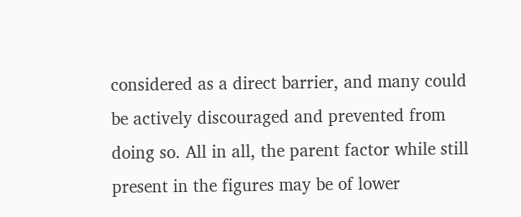considered as a direct barrier, and many could be actively discouraged and prevented from doing so. All in all, the parent factor while still present in the figures may be of lower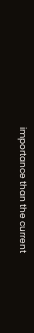importance than the current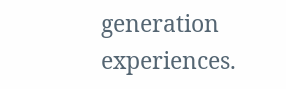generation experiences.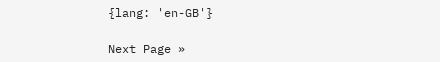{lang: 'en-GB'}

Next Page »